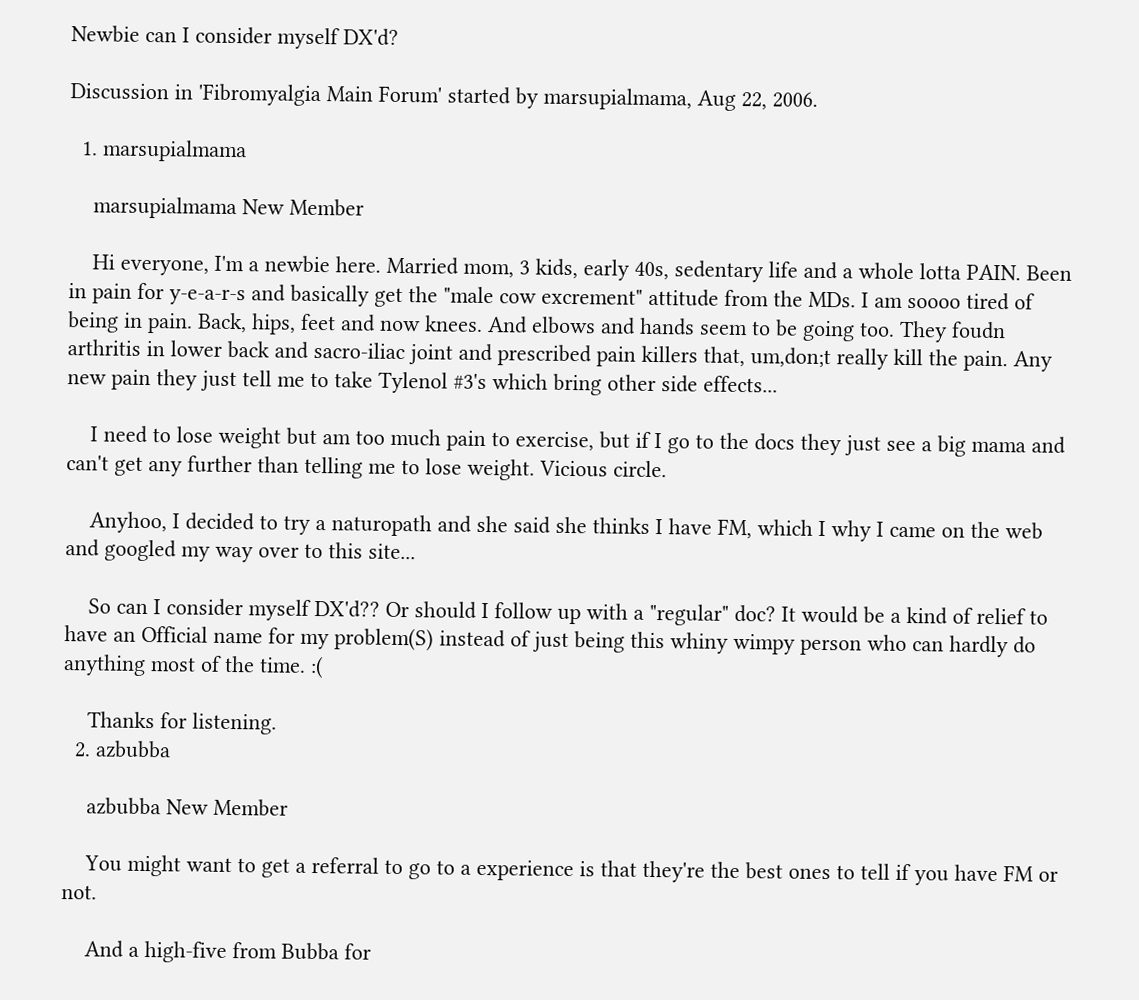Newbie can I consider myself DX'd?

Discussion in 'Fibromyalgia Main Forum' started by marsupialmama, Aug 22, 2006.

  1. marsupialmama

    marsupialmama New Member

    Hi everyone, I'm a newbie here. Married mom, 3 kids, early 40s, sedentary life and a whole lotta PAIN. Been in pain for y-e-a-r-s and basically get the "male cow excrement" attitude from the MDs. I am soooo tired of being in pain. Back, hips, feet and now knees. And elbows and hands seem to be going too. They foudn arthritis in lower back and sacro-iliac joint and prescribed pain killers that, um,don;t really kill the pain. Any new pain they just tell me to take Tylenol #3's which bring other side effects...

    I need to lose weight but am too much pain to exercise, but if I go to the docs they just see a big mama and can't get any further than telling me to lose weight. Vicious circle.

    Anyhoo, I decided to try a naturopath and she said she thinks I have FM, which I why I came on the web and googled my way over to this site...

    So can I consider myself DX'd?? Or should I follow up with a "regular" doc? It would be a kind of relief to have an Official name for my problem(S) instead of just being this whiny wimpy person who can hardly do anything most of the time. :(

    Thanks for listening.
  2. azbubba

    azbubba New Member

    You might want to get a referral to go to a experience is that they're the best ones to tell if you have FM or not.

    And a high-five from Bubba for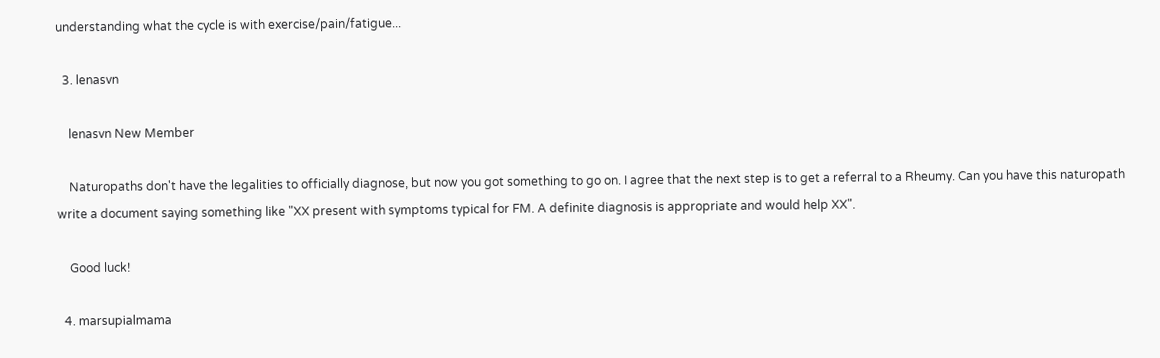understanding what the cycle is with exercise/pain/fatigue...

  3. lenasvn

    lenasvn New Member

    Naturopaths don't have the legalities to officially diagnose, but now you got something to go on. I agree that the next step is to get a referral to a Rheumy. Can you have this naturopath write a document saying something like "XX present with symptoms typical for FM. A definite diagnosis is appropriate and would help XX".

    Good luck!

  4. marsupialmama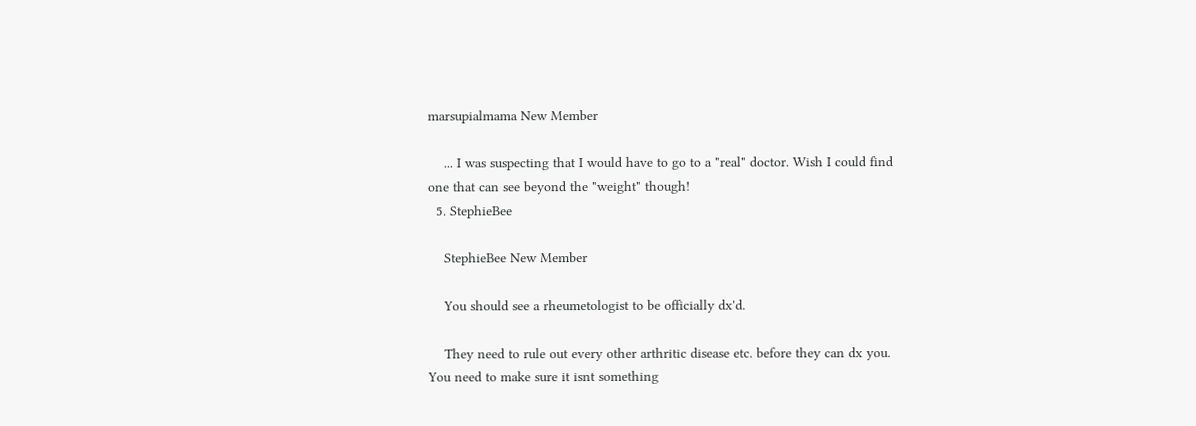marsupialmama New Member

    ... I was suspecting that I would have to go to a "real" doctor. Wish I could find one that can see beyond the "weight" though!
  5. StephieBee

    StephieBee New Member

    You should see a rheumetologist to be officially dx'd.

    They need to rule out every other arthritic disease etc. before they can dx you. You need to make sure it isnt something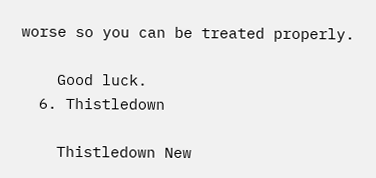worse so you can be treated properly.

    Good luck.
  6. Thistledown

    Thistledown New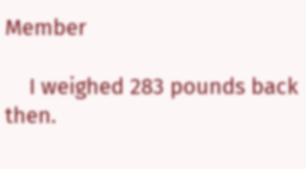Member

    I weighed 283 pounds back then.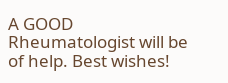A GOOD Rheumatologist will be of help. Best wishes!